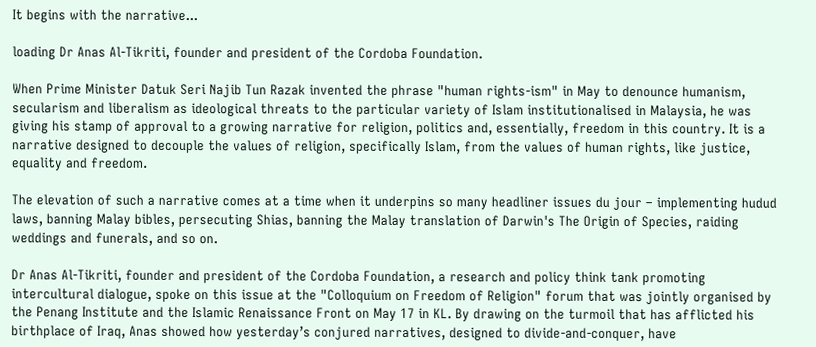It begins with the narrative...

loading Dr Anas Al-Tikriti, founder and president of the Cordoba Foundation.

When Prime Minister Datuk Seri Najib Tun Razak invented the phrase "human rights-ism" in May to denounce humanism, secularism and liberalism as ideological threats to the particular variety of Islam institutionalised in Malaysia, he was giving his stamp of approval to a growing narrative for religion, politics and, essentially, freedom in this country. It is a narrative designed to decouple the values of religion, specifically Islam, from the values of human rights, like justice, equality and freedom.

The elevation of such a narrative comes at a time when it underpins so many headliner issues du jour – implementing hudud laws, banning Malay bibles, persecuting Shias, banning the Malay translation of Darwin's The Origin of Species, raiding weddings and funerals, and so on.

Dr Anas Al-Tikriti, founder and president of the Cordoba Foundation, a research and policy think tank promoting intercultural dialogue, spoke on this issue at the "Colloquium on Freedom of Religion" forum that was jointly organised by the Penang Institute and the Islamic Renaissance Front on May 17 in KL. By drawing on the turmoil that has afflicted his birthplace of Iraq, Anas showed how yesterday’s conjured narratives, designed to divide-and-conquer, have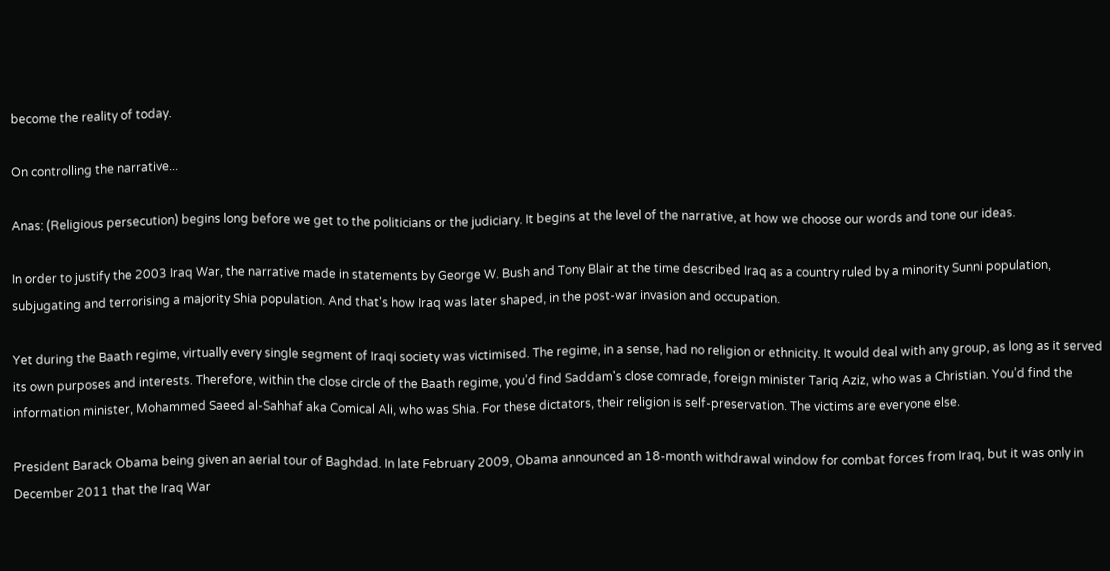become the reality of today.

On controlling the narrative...

Anas: (Religious persecution) begins long before we get to the politicians or the judiciary. It begins at the level of the narrative, at how we choose our words and tone our ideas.

In order to justify the 2003 Iraq War, the narrative made in statements by George W. Bush and Tony Blair at the time described Iraq as a country ruled by a minority Sunni population, subjugating and terrorising a majority Shia population. And that's how Iraq was later shaped, in the post-war invasion and occupation.

Yet during the Baath regime, virtually every single segment of Iraqi society was victimised. The regime, in a sense, had no religion or ethnicity. It would deal with any group, as long as it served its own purposes and interests. Therefore, within the close circle of the Baath regime, you’d find Saddam's close comrade, foreign minister Tariq Aziz, who was a Christian. You’d find the information minister, Mohammed Saeed al-Sahhaf aka Comical Ali, who was Shia. For these dictators, their religion is self-preservation. The victims are everyone else.

President Barack Obama being given an aerial tour of Baghdad. In late February 2009, Obama announced an 18-month withdrawal window for combat forces from Iraq, but it was only in December 2011 that the Iraq War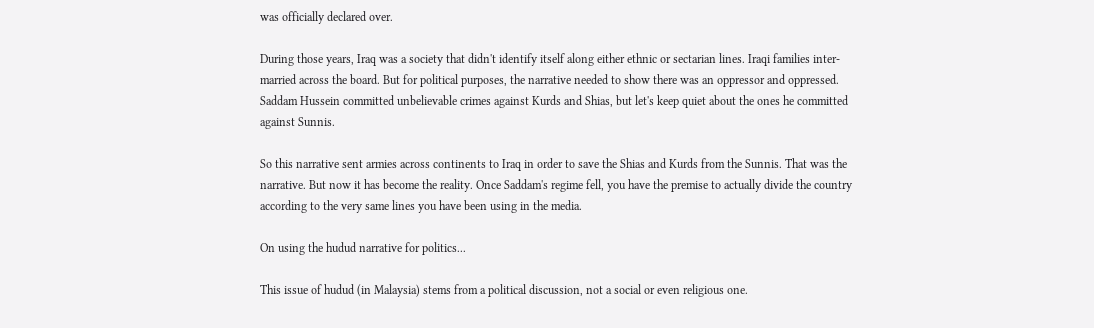was officially declared over.

During those years, Iraq was a society that didn't identify itself along either ethnic or sectarian lines. Iraqi families inter-married across the board. But for political purposes, the narrative needed to show there was an oppressor and oppressed. Saddam Hussein committed unbelievable crimes against Kurds and Shias, but let's keep quiet about the ones he committed against Sunnis.

So this narrative sent armies across continents to Iraq in order to save the Shias and Kurds from the Sunnis. That was the narrative. But now it has become the reality. Once Saddam's regime fell, you have the premise to actually divide the country according to the very same lines you have been using in the media.

On using the hudud narrative for politics...

This issue of hudud (in Malaysia) stems from a political discussion, not a social or even religious one.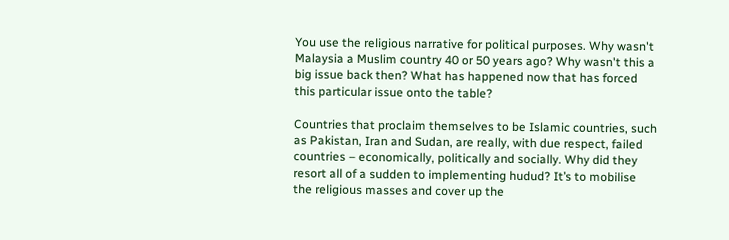You use the religious narrative for political purposes. Why wasn't Malaysia a Muslim country 40 or 50 years ago? Why wasn't this a big issue back then? What has happened now that has forced this particular issue onto the table?

Countries that proclaim themselves to be Islamic countries, such as Pakistan, Iran and Sudan, are really, with due respect, failed countries – economically, politically and socially. Why did they resort all of a sudden to implementing hudud? It’s to mobilise the religious masses and cover up the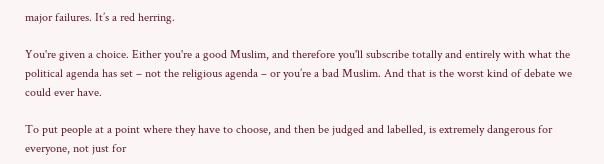major failures. It’s a red herring.

You're given a choice. Either you're a good Muslim, and therefore you'll subscribe totally and entirely with what the political agenda has set – not the religious agenda – or you’re a bad Muslim. And that is the worst kind of debate we could ever have.

To put people at a point where they have to choose, and then be judged and labelled, is extremely dangerous for everyone, not just for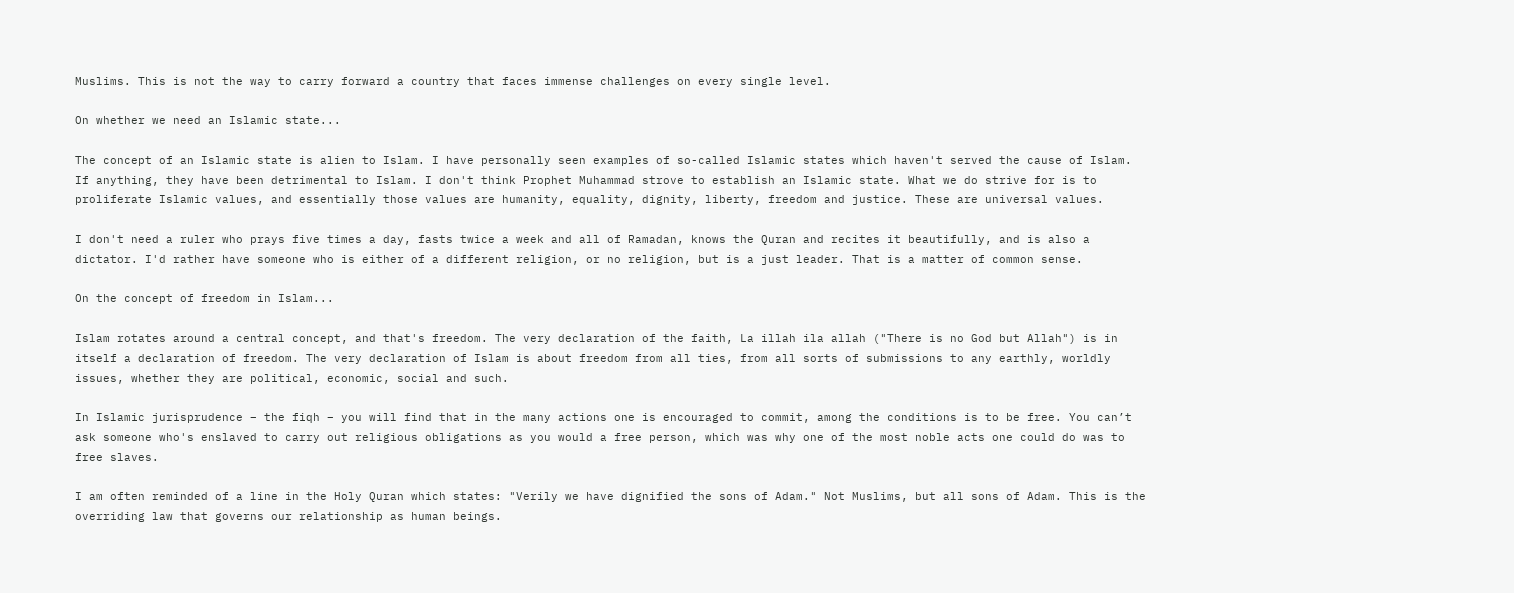Muslims. This is not the way to carry forward a country that faces immense challenges on every single level.

On whether we need an Islamic state...

The concept of an Islamic state is alien to Islam. I have personally seen examples of so-called Islamic states which haven't served the cause of Islam. If anything, they have been detrimental to Islam. I don't think Prophet Muhammad strove to establish an Islamic state. What we do strive for is to proliferate Islamic values, and essentially those values are humanity, equality, dignity, liberty, freedom and justice. These are universal values.

I don't need a ruler who prays five times a day, fasts twice a week and all of Ramadan, knows the Quran and recites it beautifully, and is also a dictator. I'd rather have someone who is either of a different religion, or no religion, but is a just leader. That is a matter of common sense.

On the concept of freedom in Islam...

Islam rotates around a central concept, and that's freedom. The very declaration of the faith, La illah ila allah ("There is no God but Allah") is in itself a declaration of freedom. The very declaration of Islam is about freedom from all ties, from all sorts of submissions to any earthly, worldly issues, whether they are political, economic, social and such.

In Islamic jurisprudence – the fiqh – you will find that in the many actions one is encouraged to commit, among the conditions is to be free. You can’t ask someone who's enslaved to carry out religious obligations as you would a free person, which was why one of the most noble acts one could do was to free slaves.

I am often reminded of a line in the Holy Quran which states: "Verily we have dignified the sons of Adam." Not Muslims, but all sons of Adam. This is the overriding law that governs our relationship as human beings.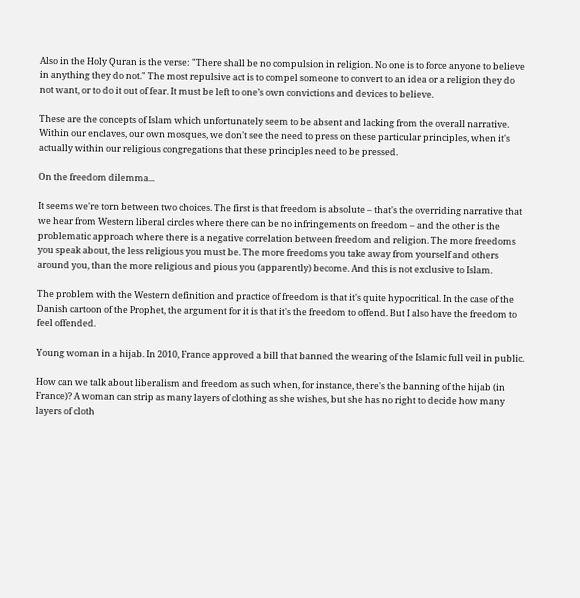Also in the Holy Quran is the verse: "There shall be no compulsion in religion. No one is to force anyone to believe in anything they do not." The most repulsive act is to compel someone to convert to an idea or a religion they do not want, or to do it out of fear. It must be left to one’s own convictions and devices to believe.

These are the concepts of Islam which unfortunately seem to be absent and lacking from the overall narrative. Within our enclaves, our own mosques, we don't see the need to press on these particular principles, when it's actually within our religious congregations that these principles need to be pressed.

On the freedom dilemma...

It seems we're torn between two choices. The first is that freedom is absolute – that's the overriding narrative that we hear from Western liberal circles where there can be no infringements on freedom – and the other is the problematic approach where there is a negative correlation between freedom and religion. The more freedoms you speak about, the less religious you must be. The more freedoms you take away from yourself and others around you, than the more religious and pious you (apparently) become. And this is not exclusive to Islam.

The problem with the Western definition and practice of freedom is that it's quite hypocritical. In the case of the Danish cartoon of the Prophet, the argument for it is that it's the freedom to offend. But I also have the freedom to feel offended.

Young woman in a hijab. In 2010, France approved a bill that banned the wearing of the Islamic full veil in public.

How can we talk about liberalism and freedom as such when, for instance, there's the banning of the hijab (in France)? A woman can strip as many layers of clothing as she wishes, but she has no right to decide how many layers of cloth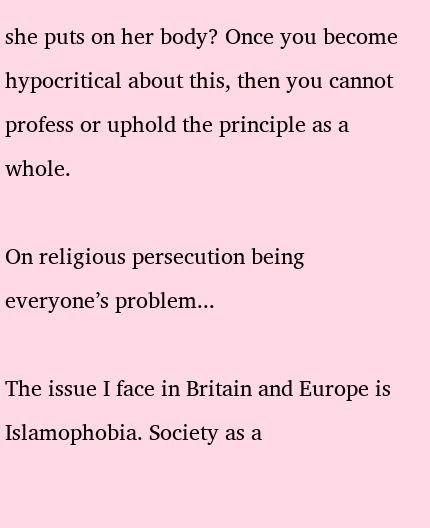she puts on her body? Once you become hypocritical about this, then you cannot profess or uphold the principle as a whole.

On religious persecution being everyone’s problem...

The issue I face in Britain and Europe is Islamophobia. Society as a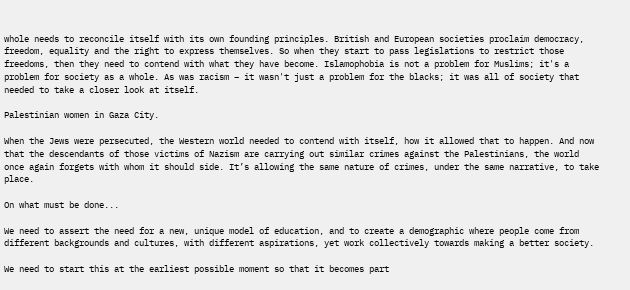whole needs to reconcile itself with its own founding principles. British and European societies proclaim democracy, freedom, equality and the right to express themselves. So when they start to pass legislations to restrict those freedoms, then they need to contend with what they have become. Islamophobia is not a problem for Muslims; it's a problem for society as a whole. As was racism – it wasn't just a problem for the blacks; it was all of society that needed to take a closer look at itself.

Palestinian women in Gaza City.

When the Jews were persecuted, the Western world needed to contend with itself, how it allowed that to happen. And now that the descendants of those victims of Nazism are carrying out similar crimes against the Palestinians, the world once again forgets with whom it should side. It’s allowing the same nature of crimes, under the same narrative, to take place.

On what must be done...

We need to assert the need for a new, unique model of education, and to create a demographic where people come from different backgrounds and cultures, with different aspirations, yet work collectively towards making a better society.

We need to start this at the earliest possible moment so that it becomes part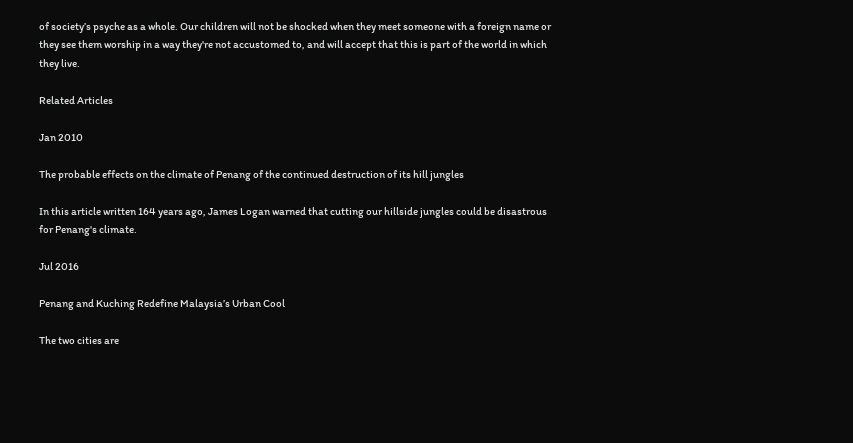of society’s psyche as a whole. Our children will not be shocked when they meet someone with a foreign name or they see them worship in a way they're not accustomed to, and will accept that this is part of the world in which they live.

Related Articles

Jan 2010

The probable effects on the climate of Penang of the continued destruction of its hill jungles

In this article written 164 years ago, James Logan warned that cutting our hillside jungles could be disastrous for Penang's climate.

Jul 2016

Penang and Kuching Redefine Malaysia’s Urban Cool

The two cities are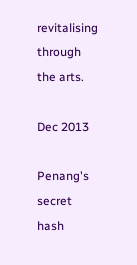revitalising through the arts.

Dec 2013

Penang's secret hash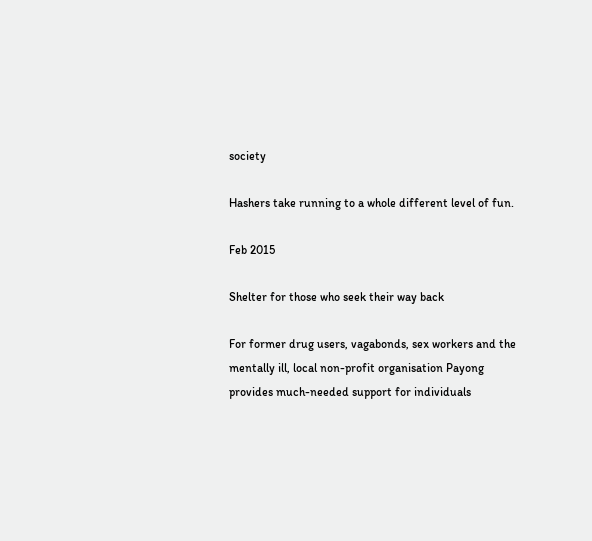society

Hashers take running to a whole different level of fun.

Feb 2015

Shelter for those who seek their way back

For former drug users, vagabonds, sex workers and the mentally ill, local non-profit organisation Payong provides much-needed support for individuals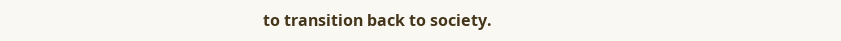to transition back to society.